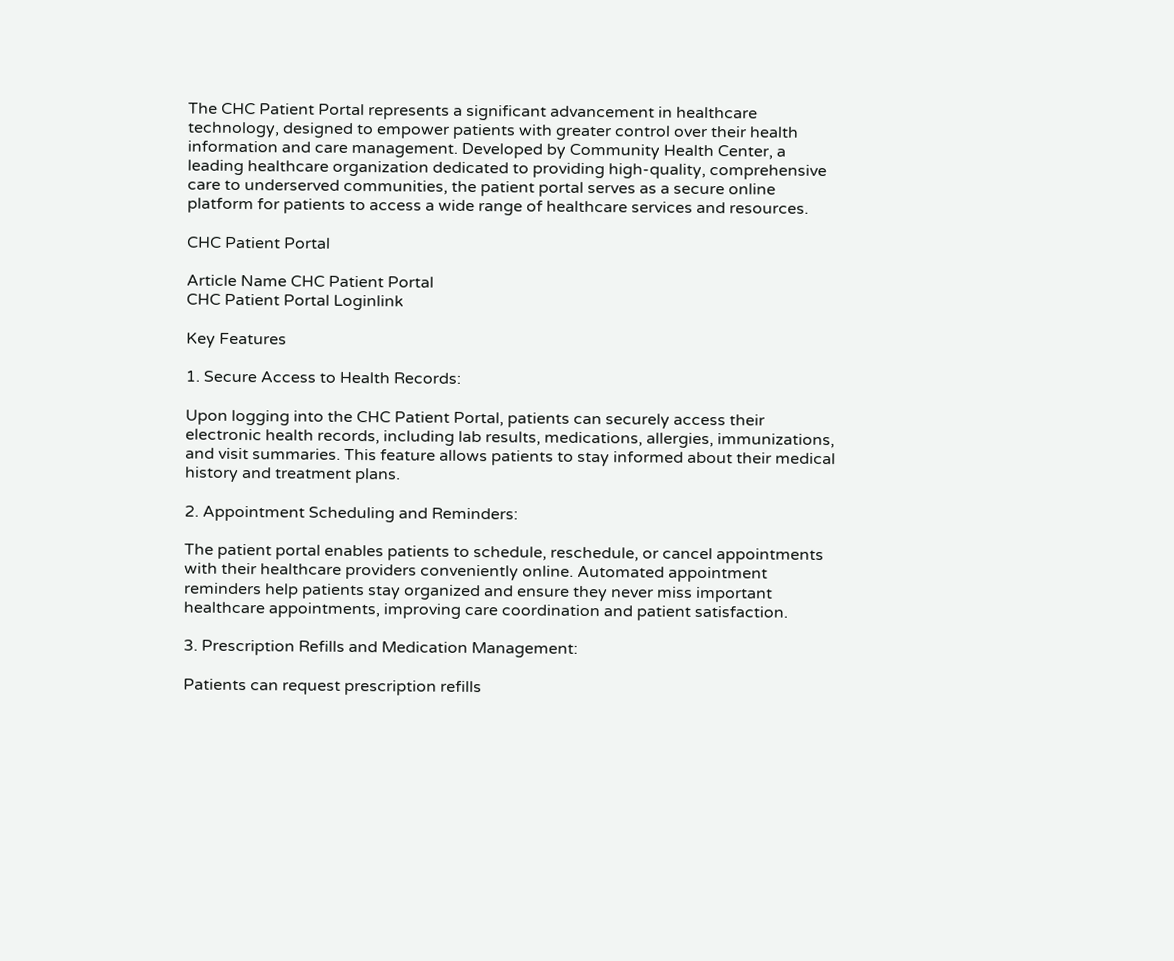The CHC Patient Portal represents a significant advancement in healthcare technology, designed to empower patients with greater control over their health information and care management. Developed by Community Health Center, a leading healthcare organization dedicated to providing high-quality, comprehensive care to underserved communities, the patient portal serves as a secure online platform for patients to access a wide range of healthcare services and resources.

CHC Patient Portal

Article Name CHC Patient Portal
CHC Patient Portal Loginlink

Key Features

1. Secure Access to Health Records:

Upon logging into the CHC Patient Portal, patients can securely access their electronic health records, including lab results, medications, allergies, immunizations, and visit summaries. This feature allows patients to stay informed about their medical history and treatment plans.

2. Appointment Scheduling and Reminders:

The patient portal enables patients to schedule, reschedule, or cancel appointments with their healthcare providers conveniently online. Automated appointment reminders help patients stay organized and ensure they never miss important healthcare appointments, improving care coordination and patient satisfaction.

3. Prescription Refills and Medication Management:

Patients can request prescription refills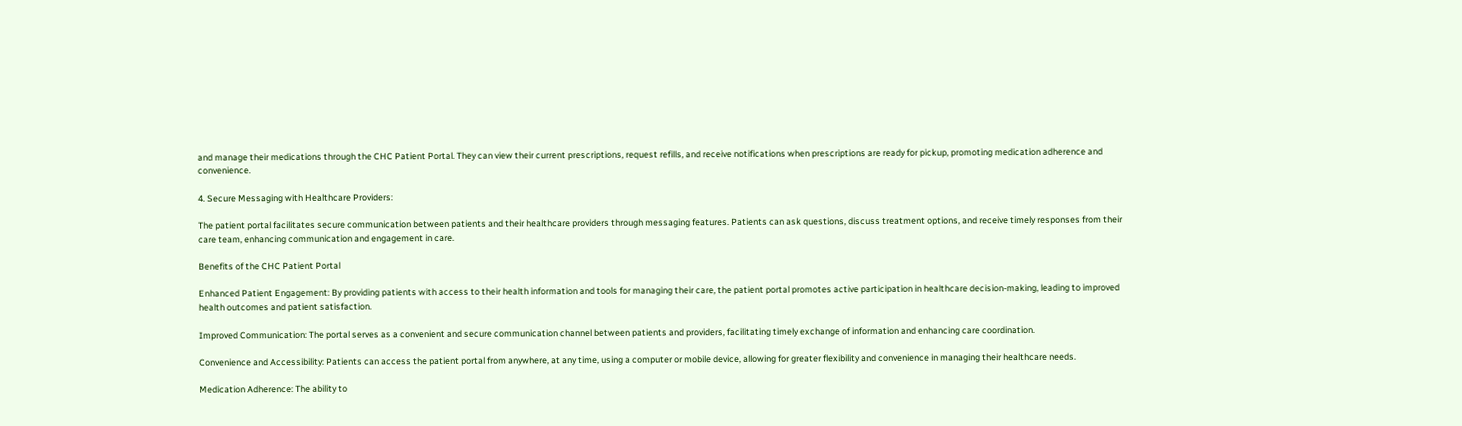and manage their medications through the CHC Patient Portal. They can view their current prescriptions, request refills, and receive notifications when prescriptions are ready for pickup, promoting medication adherence and convenience.

4. Secure Messaging with Healthcare Providers:

The patient portal facilitates secure communication between patients and their healthcare providers through messaging features. Patients can ask questions, discuss treatment options, and receive timely responses from their care team, enhancing communication and engagement in care.

Benefits of the CHC Patient Portal

Enhanced Patient Engagement: By providing patients with access to their health information and tools for managing their care, the patient portal promotes active participation in healthcare decision-making, leading to improved health outcomes and patient satisfaction.

Improved Communication: The portal serves as a convenient and secure communication channel between patients and providers, facilitating timely exchange of information and enhancing care coordination.

Convenience and Accessibility: Patients can access the patient portal from anywhere, at any time, using a computer or mobile device, allowing for greater flexibility and convenience in managing their healthcare needs.

Medication Adherence: The ability to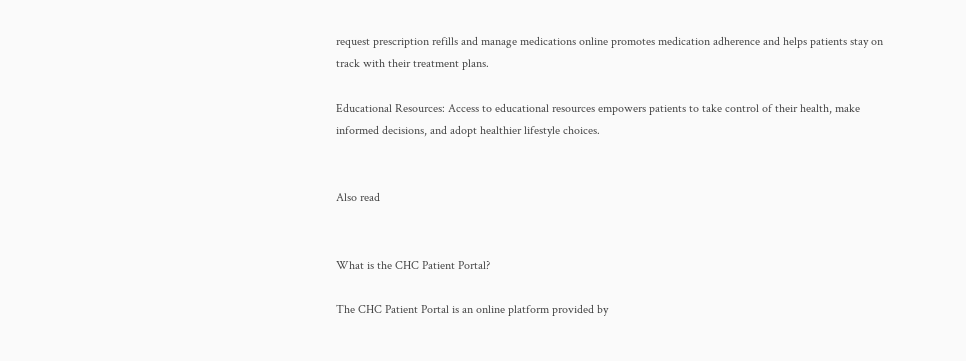request prescription refills and manage medications online promotes medication adherence and helps patients stay on track with their treatment plans.

Educational Resources: Access to educational resources empowers patients to take control of their health, make informed decisions, and adopt healthier lifestyle choices.


Also read


What is the CHC Patient Portal?

The CHC Patient Portal is an online platform provided by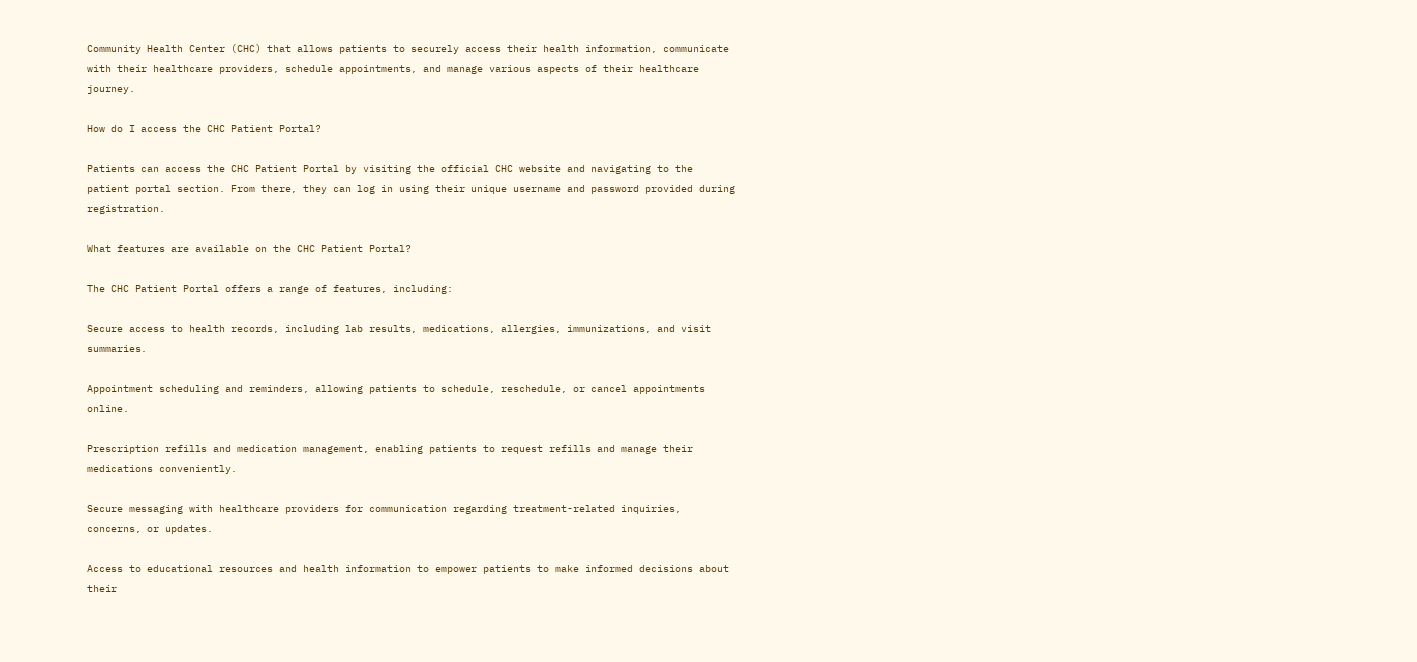Community Health Center (CHC) that allows patients to securely access their health information, communicate with their healthcare providers, schedule appointments, and manage various aspects of their healthcare journey.

How do I access the CHC Patient Portal?

Patients can access the CHC Patient Portal by visiting the official CHC website and navigating to the patient portal section. From there, they can log in using their unique username and password provided during registration.

What features are available on the CHC Patient Portal?

The CHC Patient Portal offers a range of features, including:

Secure access to health records, including lab results, medications, allergies, immunizations, and visit summaries.

Appointment scheduling and reminders, allowing patients to schedule, reschedule, or cancel appointments online.

Prescription refills and medication management, enabling patients to request refills and manage their medications conveniently.

Secure messaging with healthcare providers for communication regarding treatment-related inquiries, concerns, or updates.

Access to educational resources and health information to empower patients to make informed decisions about their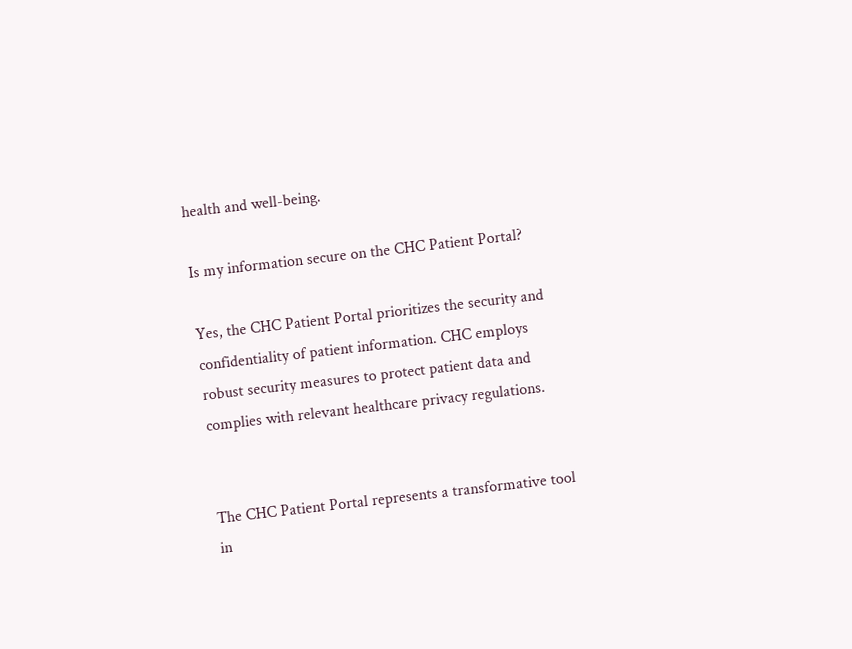health and well-being.

Is my information secure on the CHC Patient Portal?

Yes, the CHC Patient Portal prioritizes the security and confidentiality of patient information. CHC employs robust security measures to protect patient data and complies with relevant healthcare privacy regulations.


The CHC Patient Portal represents a transformative tool in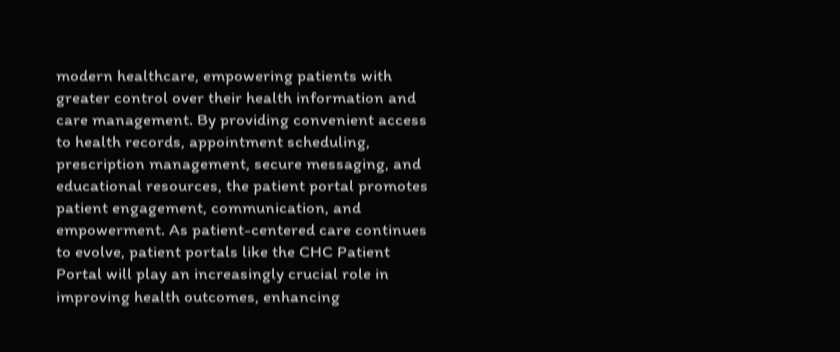modern healthcare, empowering patients with greater control over their health information and care management. By providing convenient access to health records, appointment scheduling, prescription management, secure messaging, and educational resources, the patient portal promotes patient engagement, communication, and empowerment. As patient-centered care continues to evolve, patient portals like the CHC Patient Portal will play an increasingly crucial role in improving health outcomes, enhancing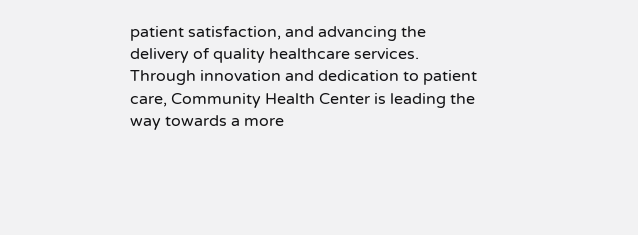patient satisfaction, and advancing the delivery of quality healthcare services. Through innovation and dedication to patient care, Community Health Center is leading the way towards a more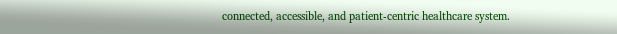connected, accessible, and patient-centric healthcare system.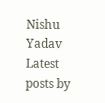Nishu Yadav
Latest posts by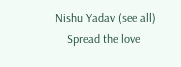Nishu Yadav (see all)
    Spread the love